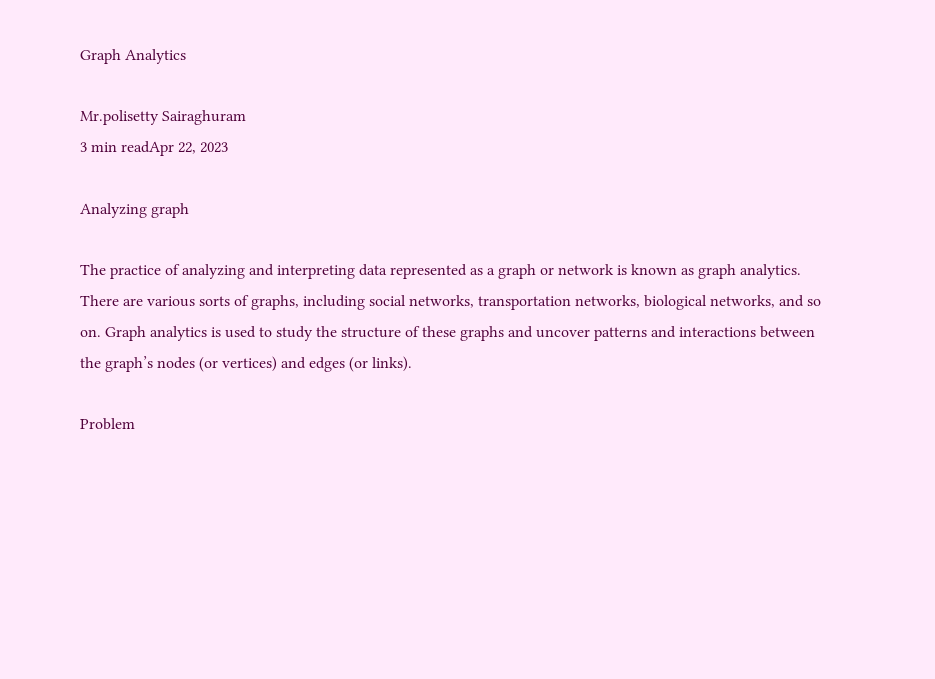Graph Analytics

Mr.polisetty Sairaghuram
3 min readApr 22, 2023

Analyzing graph

The practice of analyzing and interpreting data represented as a graph or network is known as graph analytics. There are various sorts of graphs, including social networks, transportation networks, biological networks, and so on. Graph analytics is used to study the structure of these graphs and uncover patterns and interactions between the graph’s nodes (or vertices) and edges (or links).

Problem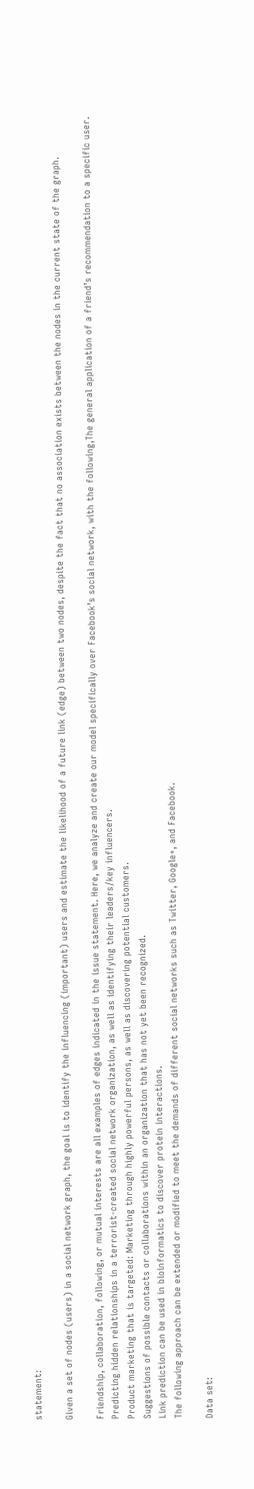statement:

Given a set of nodes (users) in a social network graph, the goal is to identify the influencing (important) users and estimate the likelihood of a future link (edge) between two nodes, despite the fact that no association exists between the nodes in the current state of the graph.

Friendship, collaboration, following, or mutual interests are all examples of edges indicated in the issue statement. Here, we analyze and create our model specifically over Facebook’s social network, with the following,The general application of a friend’s recommendation to a specific user.
Predicting hidden relationships in a terrorist-created social network organization, as well as identifying their leaders/key influencers.
Product marketing that is targeted: Marketing through highly powerful persons, as well as discovering potential customers.
Suggestions of possible contacts or collaborations within an organization that has not yet been recognized.
Link prediction can be used in bioinformatics to discover protein interactions.
The following approach can be extended or modified to meet the demands of different social networks such as Twitter, Google+, and Facebook.

Data set: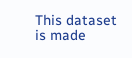This dataset is made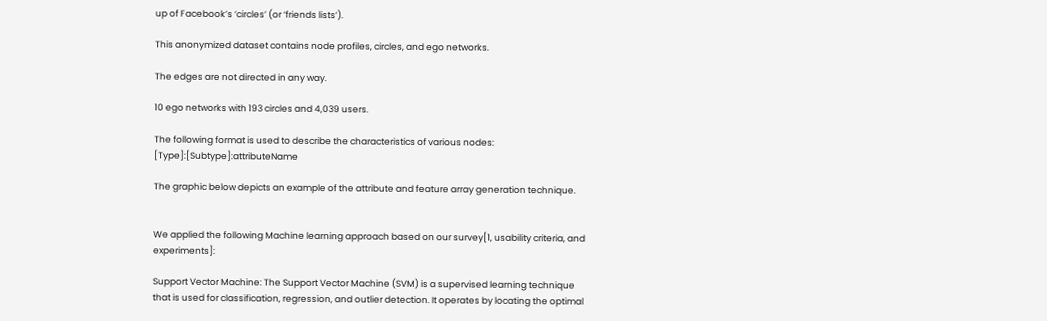up of Facebook’s ‘circles’ (or ‘friends lists’).

This anonymized dataset contains node profiles, circles, and ego networks.

The edges are not directed in any way.

10 ego networks with 193 circles and 4,039 users.

The following format is used to describe the characteristics of various nodes: [Type]:[Subtype]:attributeName

The graphic below depicts an example of the attribute and feature array generation technique.


We applied the following Machine learning approach based on our survey[1, usability criteria, and experiments]:

Support Vector Machine: The Support Vector Machine (SVM) is a supervised learning technique that is used for classification, regression, and outlier detection. It operates by locating the optimal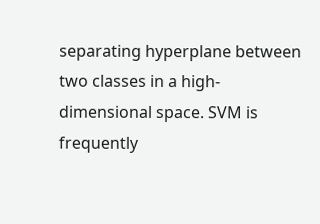separating hyperplane between two classes in a high-dimensional space. SVM is frequently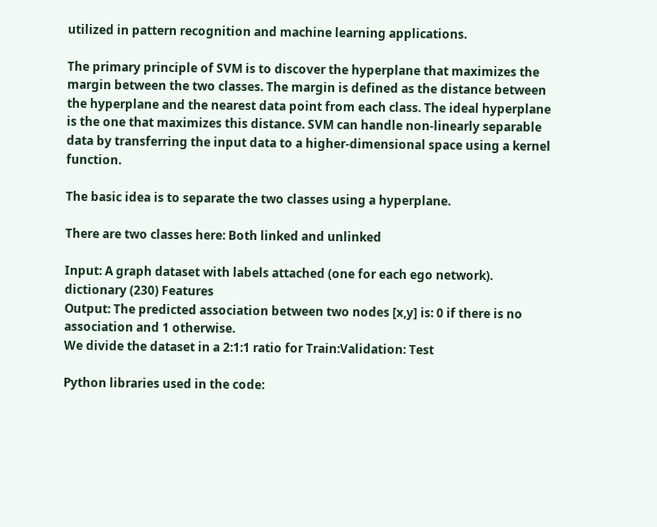utilized in pattern recognition and machine learning applications.

The primary principle of SVM is to discover the hyperplane that maximizes the margin between the two classes. The margin is defined as the distance between the hyperplane and the nearest data point from each class. The ideal hyperplane is the one that maximizes this distance. SVM can handle non-linearly separable data by transferring the input data to a higher-dimensional space using a kernel function.

The basic idea is to separate the two classes using a hyperplane.

There are two classes here: Both linked and unlinked

Input: A graph dataset with labels attached (one for each ego network).
dictionary (230) Features
Output: The predicted association between two nodes [x,y] is: 0 if there is no association and 1 otherwise.
We divide the dataset in a 2:1:1 ratio for Train:Validation: Test

Python libraries used in the code: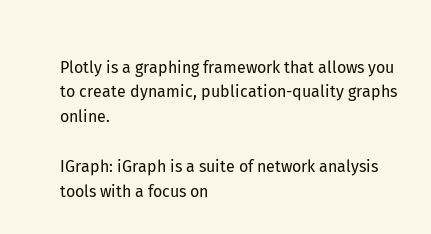Plotly is a graphing framework that allows you to create dynamic, publication-quality graphs online.

IGraph: iGraph is a suite of network analysis tools with a focus on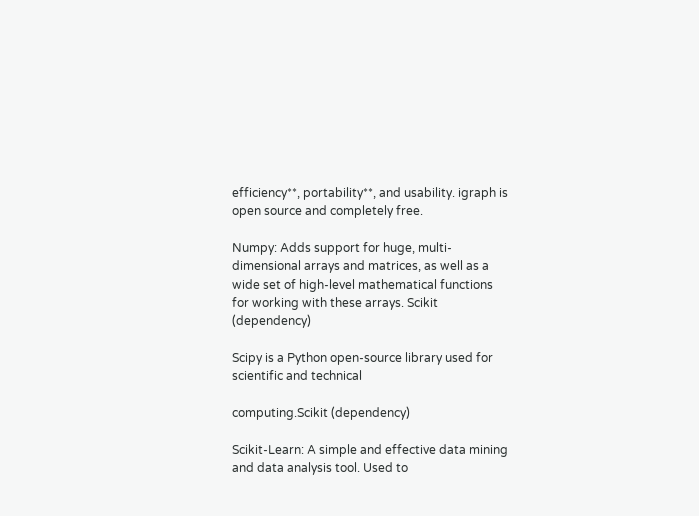efficiency**, portability**, and usability. igraph is open source and completely free.

Numpy: Adds support for huge, multi-dimensional arrays and matrices, as well as a wide set of high-level mathematical functions for working with these arrays. Scikit (dependency)

Scipy is a Python open-source library used for scientific and technical

computing.Scikit (dependency)

Scikit-Learn: A simple and effective data mining and data analysis tool. Used to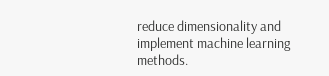reduce dimensionality and implement machine learning methods.